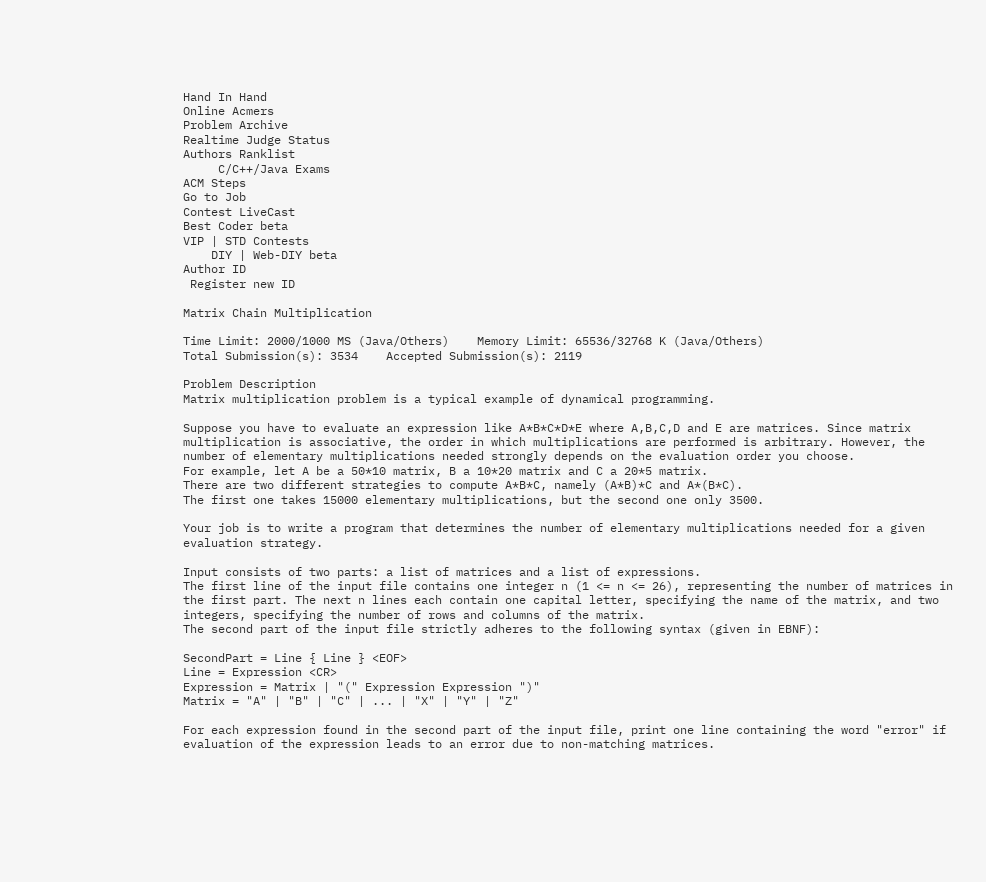Hand In Hand
Online Acmers
Problem Archive
Realtime Judge Status
Authors Ranklist
     C/C++/Java Exams
ACM Steps
Go to Job
Contest LiveCast
Best Coder beta
VIP | STD Contests
    DIY | Web-DIY beta
Author ID
 Register new ID

Matrix Chain Multiplication

Time Limit: 2000/1000 MS (Java/Others)    Memory Limit: 65536/32768 K (Java/Others)
Total Submission(s): 3534    Accepted Submission(s): 2119

Problem Description
Matrix multiplication problem is a typical example of dynamical programming.

Suppose you have to evaluate an expression like A*B*C*D*E where A,B,C,D and E are matrices. Since matrix multiplication is associative, the order in which multiplications are performed is arbitrary. However, the number of elementary multiplications needed strongly depends on the evaluation order you choose.
For example, let A be a 50*10 matrix, B a 10*20 matrix and C a 20*5 matrix.
There are two different strategies to compute A*B*C, namely (A*B)*C and A*(B*C).
The first one takes 15000 elementary multiplications, but the second one only 3500.

Your job is to write a program that determines the number of elementary multiplications needed for a given evaluation strategy.

Input consists of two parts: a list of matrices and a list of expressions.
The first line of the input file contains one integer n (1 <= n <= 26), representing the number of matrices in the first part. The next n lines each contain one capital letter, specifying the name of the matrix, and two integers, specifying the number of rows and columns of the matrix.
The second part of the input file strictly adheres to the following syntax (given in EBNF):

SecondPart = Line { Line } <EOF>
Line = Expression <CR>
Expression = Matrix | "(" Expression Expression ")"
Matrix = "A" | "B" | "C" | ... | "X" | "Y" | "Z"

For each expression found in the second part of the input file, print one line containing the word "error" if evaluation of the expression leads to an error due to non-matching matrices.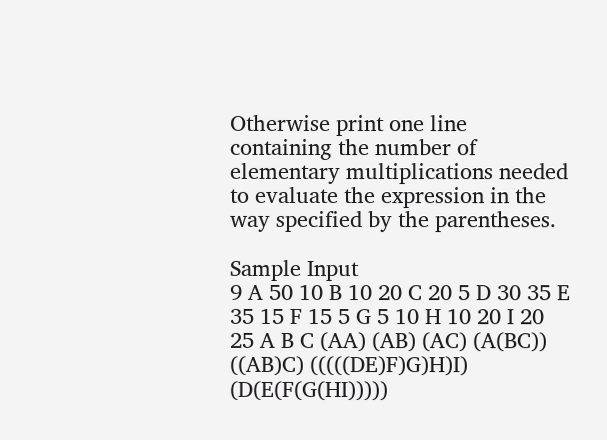Otherwise print one line containing the number of elementary multiplications needed to evaluate the expression in the way specified by the parentheses.

Sample Input
9 A 50 10 B 10 20 C 20 5 D 30 35 E 35 15 F 15 5 G 5 10 H 10 20 I 20 25 A B C (AA) (AB) (AC) (A(BC)) ((AB)C) (((((DE)F)G)H)I) (D(E(F(G(HI)))))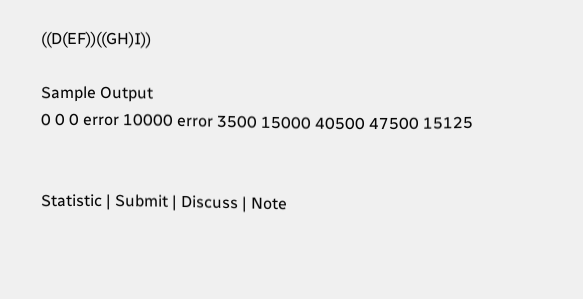((D(EF))((GH)I))

Sample Output
0 0 0 error 10000 error 3500 15000 40500 47500 15125


Statistic | Submit | Discuss | Note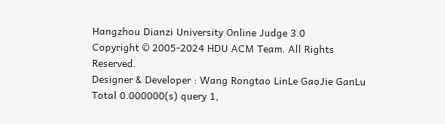Hangzhou Dianzi University Online Judge 3.0
Copyright © 2005-2024 HDU ACM Team. All Rights Reserved.
Designer & Developer : Wang Rongtao LinLe GaoJie GanLu
Total 0.000000(s) query 1,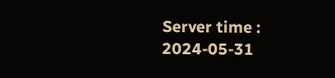Server time : 2024-05-31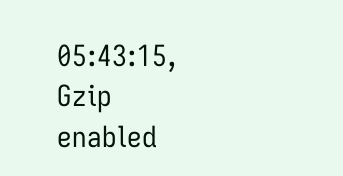05:43:15, Gzip enabled